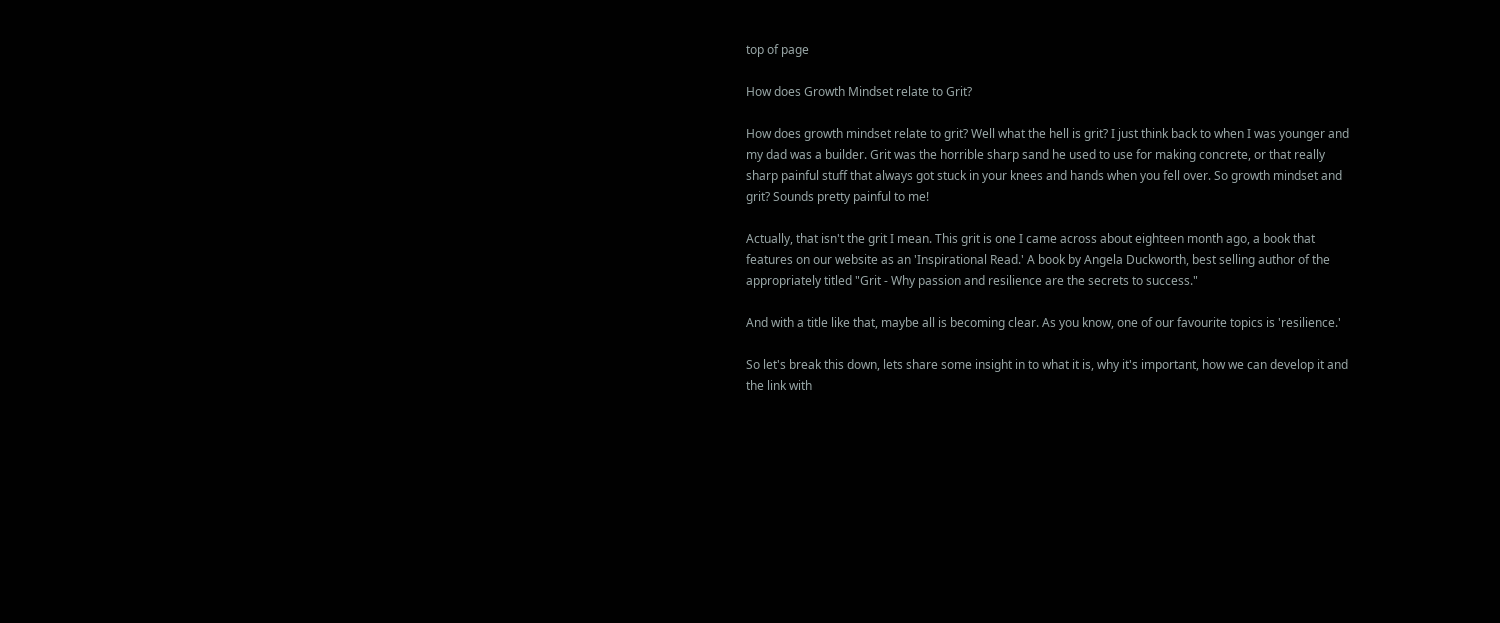top of page

How does Growth Mindset relate to Grit?

How does growth mindset relate to grit? Well what the hell is grit? I just think back to when I was younger and my dad was a builder. Grit was the horrible sharp sand he used to use for making concrete, or that really sharp painful stuff that always got stuck in your knees and hands when you fell over. So growth mindset and grit? Sounds pretty painful to me!

Actually, that isn't the grit I mean. This grit is one I came across about eighteen month ago, a book that features on our website as an 'Inspirational Read.' A book by Angela Duckworth, best selling author of the appropriately titled "Grit - Why passion and resilience are the secrets to success."

And with a title like that, maybe all is becoming clear. As you know, one of our favourite topics is 'resilience.'

So let's break this down, lets share some insight in to what it is, why it's important, how we can develop it and the link with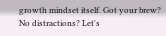growth mindset itself. Got your brew? No distractions? Let's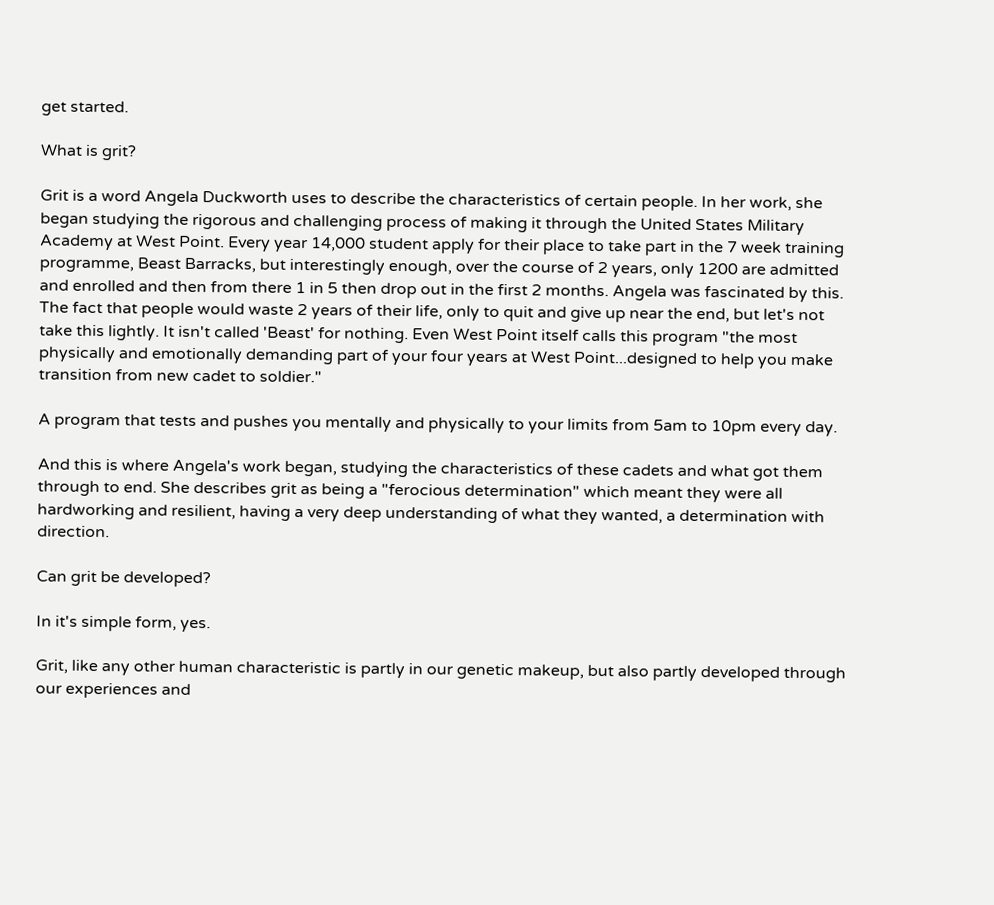get started.

What is grit?

Grit is a word Angela Duckworth uses to describe the characteristics of certain people. In her work, she began studying the rigorous and challenging process of making it through the United States Military Academy at West Point. Every year 14,000 student apply for their place to take part in the 7 week training programme, Beast Barracks, but interestingly enough, over the course of 2 years, only 1200 are admitted and enrolled and then from there 1 in 5 then drop out in the first 2 months. Angela was fascinated by this. The fact that people would waste 2 years of their life, only to quit and give up near the end, but let's not take this lightly. It isn't called 'Beast' for nothing. Even West Point itself calls this program "the most physically and emotionally demanding part of your four years at West Point...designed to help you make transition from new cadet to soldier."

A program that tests and pushes you mentally and physically to your limits from 5am to 10pm every day.

And this is where Angela's work began, studying the characteristics of these cadets and what got them through to end. She describes grit as being a "ferocious determination" which meant they were all hardworking and resilient, having a very deep understanding of what they wanted, a determination with direction.

Can grit be developed?

In it's simple form, yes.

Grit, like any other human characteristic is partly in our genetic makeup, but also partly developed through our experiences and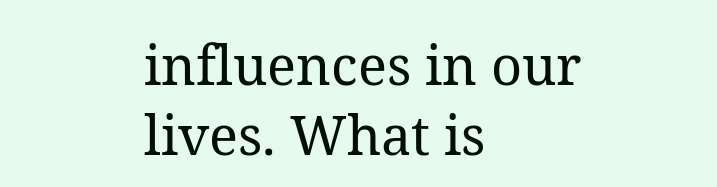influences in our lives. What is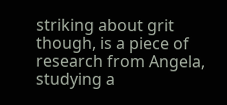striking about grit though, is a piece of research from Angela, studying a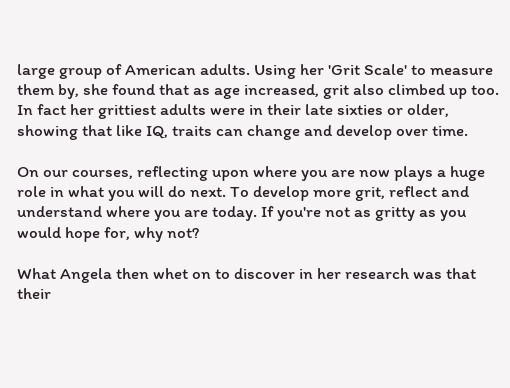large group of American adults. Using her 'Grit Scale' to measure them by, she found that as age increased, grit also climbed up too. In fact her grittiest adults were in their late sixties or older, showing that like IQ, traits can change and develop over time.

On our courses, reflecting upon where you are now plays a huge role in what you will do next. To develop more grit, reflect and understand where you are today. If you're not as gritty as you would hope for, why not?

What Angela then whet on to discover in her research was that their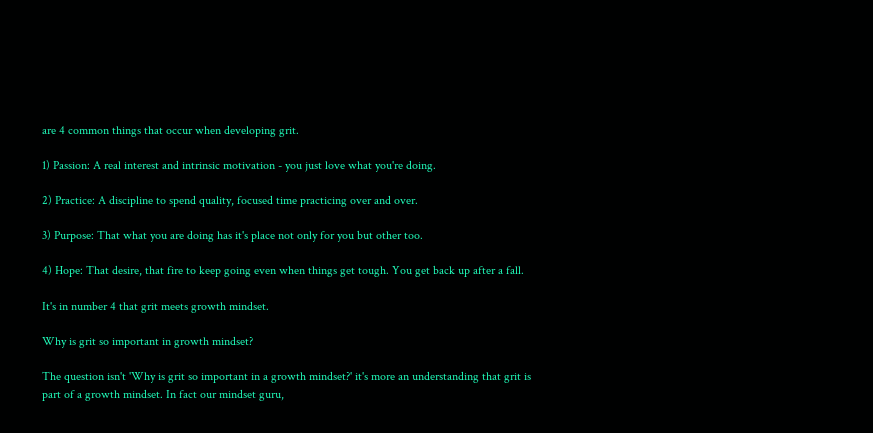are 4 common things that occur when developing grit.

1) Passion: A real interest and intrinsic motivation - you just love what you're doing.

2) Practice: A discipline to spend quality, focused time practicing over and over.

3) Purpose: That what you are doing has it's place not only for you but other too.

4) Hope: That desire, that fire to keep going even when things get tough. You get back up after a fall.

It's in number 4 that grit meets growth mindset.

Why is grit so important in growth mindset?

The question isn't 'Why is grit so important in a growth mindset?' it's more an understanding that grit is part of a growth mindset. In fact our mindset guru,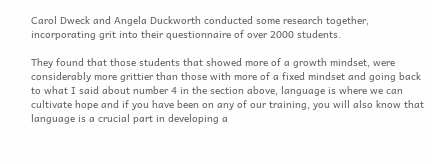Carol Dweck and Angela Duckworth conducted some research together, incorporating grit into their questionnaire of over 2000 students.

They found that those students that showed more of a growth mindset, were considerably more grittier than those with more of a fixed mindset and going back to what I said about number 4 in the section above, language is where we can cultivate hope and if you have been on any of our training, you will also know that language is a crucial part in developing a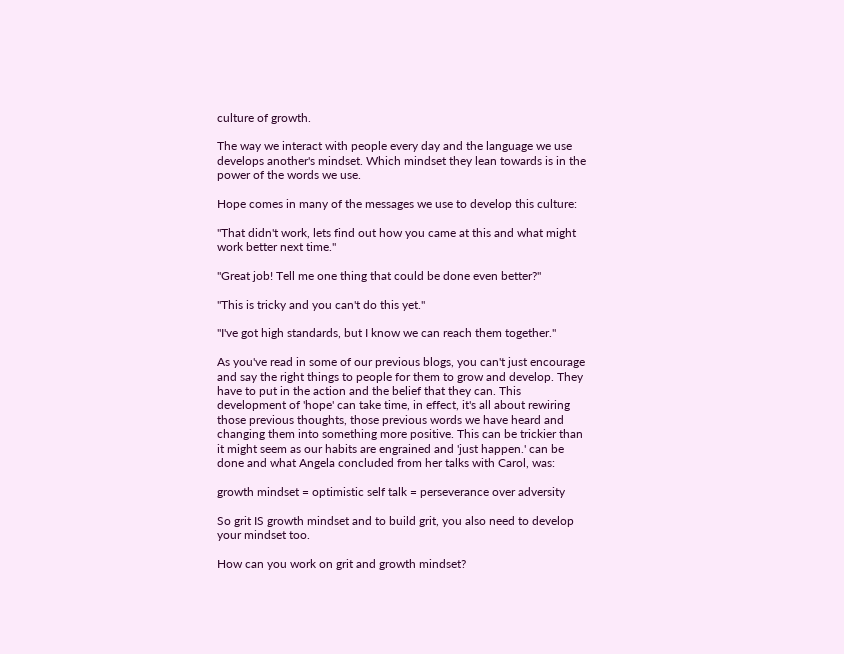culture of growth.

The way we interact with people every day and the language we use develops another's mindset. Which mindset they lean towards is in the power of the words we use.

Hope comes in many of the messages we use to develop this culture:

"That didn't work, lets find out how you came at this and what might work better next time."

"Great job! Tell me one thing that could be done even better?"

"This is tricky and you can't do this yet."

"I've got high standards, but I know we can reach them together."

As you've read in some of our previous blogs, you can't just encourage and say the right things to people for them to grow and develop. They have to put in the action and the belief that they can. This development of 'hope' can take time, in effect, it's all about rewiring those previous thoughts, those previous words we have heard and changing them into something more positive. This can be trickier than it might seem as our habits are engrained and 'just happen.' can be done and what Angela concluded from her talks with Carol, was:

growth mindset = optimistic self talk = perseverance over adversity

So grit IS growth mindset and to build grit, you also need to develop your mindset too.

How can you work on grit and growth mindset?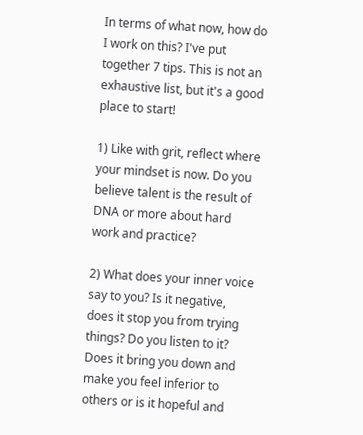In terms of what now, how do I work on this? I've put together 7 tips. This is not an exhaustive list, but it's a good place to start!

1) Like with grit, reflect where your mindset is now. Do you believe talent is the result of DNA or more about hard work and practice?

2) What does your inner voice say to you? Is it negative, does it stop you from trying things? Do you listen to it? Does it bring you down and make you feel inferior to others or is it hopeful and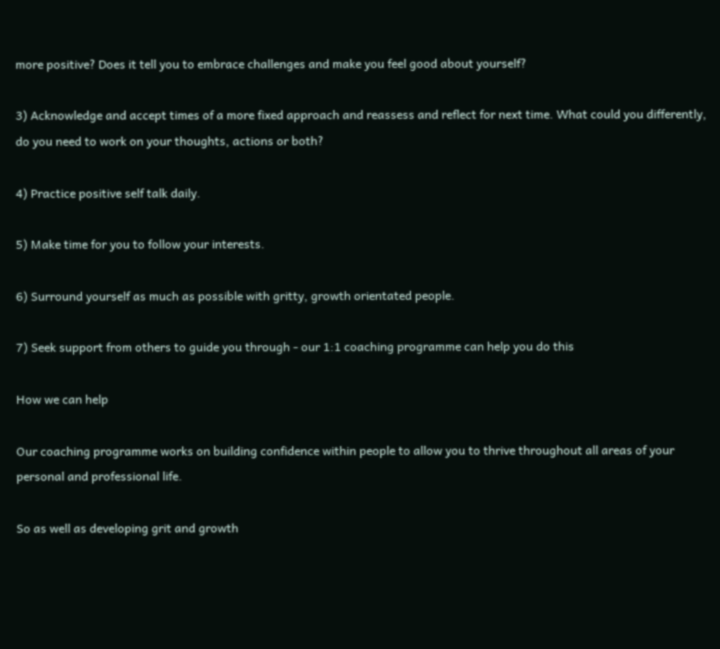more positive? Does it tell you to embrace challenges and make you feel good about yourself?

3) Acknowledge and accept times of a more fixed approach and reassess and reflect for next time. What could you differently, do you need to work on your thoughts, actions or both?

4) Practice positive self talk daily.

5) Make time for you to follow your interests.

6) Surround yourself as much as possible with gritty, growth orientated people.

7) Seek support from others to guide you through - our 1:1 coaching programme can help you do this

How we can help

Our coaching programme works on building confidence within people to allow you to thrive throughout all areas of your personal and professional life.

So as well as developing grit and growth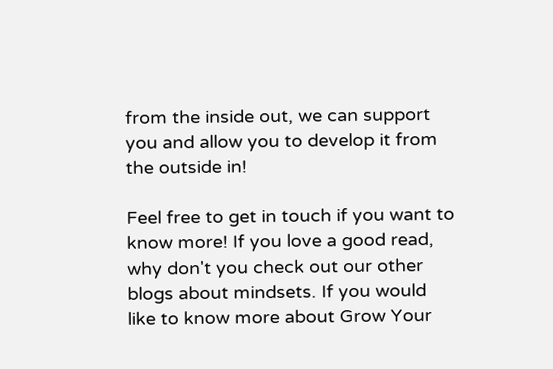from the inside out, we can support you and allow you to develop it from the outside in!

Feel free to get in touch if you want to know more! If you love a good read, why don't you check out our other blogs about mindsets. If you would like to know more about Grow Your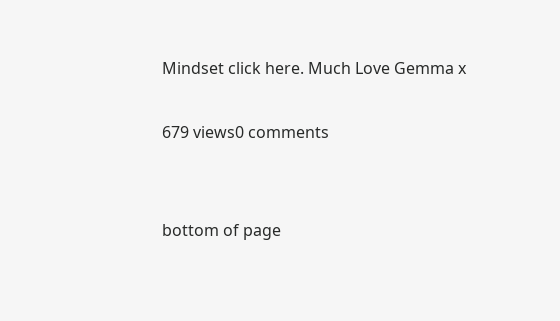Mindset click here. Much Love Gemma x

679 views0 comments


bottom of page